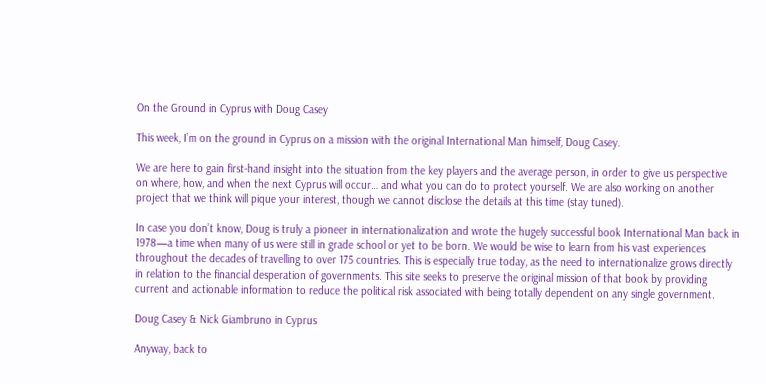On the Ground in Cyprus with Doug Casey

This week, I’m on the ground in Cyprus on a mission with the original International Man himself, Doug Casey.

We are here to gain first-hand insight into the situation from the key players and the average person, in order to give us perspective on where, how, and when the next Cyprus will occur… and what you can do to protect yourself. We are also working on another project that we think will pique your interest, though we cannot disclose the details at this time (stay tuned).

In case you don’t know, Doug is truly a pioneer in internationalization and wrote the hugely successful book International Man back in 1978—a time when many of us were still in grade school or yet to be born. We would be wise to learn from his vast experiences throughout the decades of travelling to over 175 countries. This is especially true today, as the need to internationalize grows directly in relation to the financial desperation of governments. This site seeks to preserve the original mission of that book by providing current and actionable information to reduce the political risk associated with being totally dependent on any single government.

Doug Casey & Nick Giambruno in Cyprus

Anyway, back to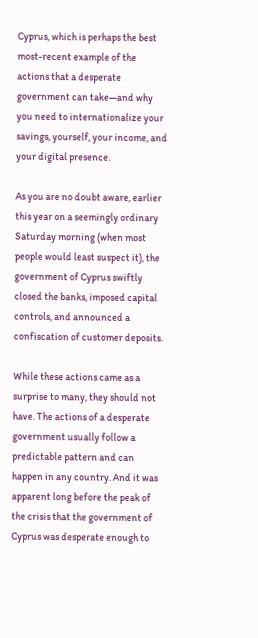Cyprus, which is perhaps the best most-recent example of the actions that a desperate government can take—and why you need to internationalize your savings, yourself, your income, and your digital presence.

As you are no doubt aware, earlier this year on a seemingly ordinary Saturday morning (when most people would least suspect it), the government of Cyprus swiftly closed the banks, imposed capital controls, and announced a confiscation of customer deposits.

While these actions came as a surprise to many, they should not have. The actions of a desperate government usually follow a predictable pattern and can happen in any country. And it was apparent long before the peak of the crisis that the government of Cyprus was desperate enough to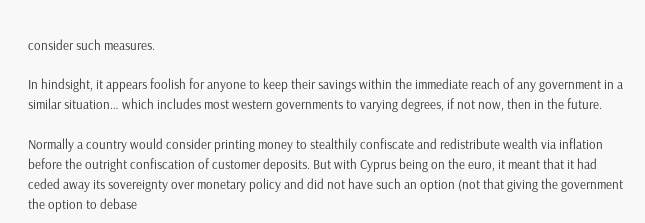consider such measures.

In hindsight, it appears foolish for anyone to keep their savings within the immediate reach of any government in a similar situation… which includes most western governments to varying degrees, if not now, then in the future.

Normally a country would consider printing money to stealthily confiscate and redistribute wealth via inflation before the outright confiscation of customer deposits. But with Cyprus being on the euro, it meant that it had ceded away its sovereignty over monetary policy and did not have such an option (not that giving the government the option to debase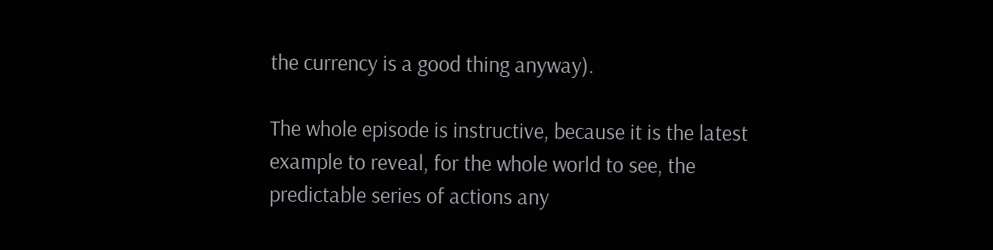the currency is a good thing anyway).

The whole episode is instructive, because it is the latest example to reveal, for the whole world to see, the predictable series of actions any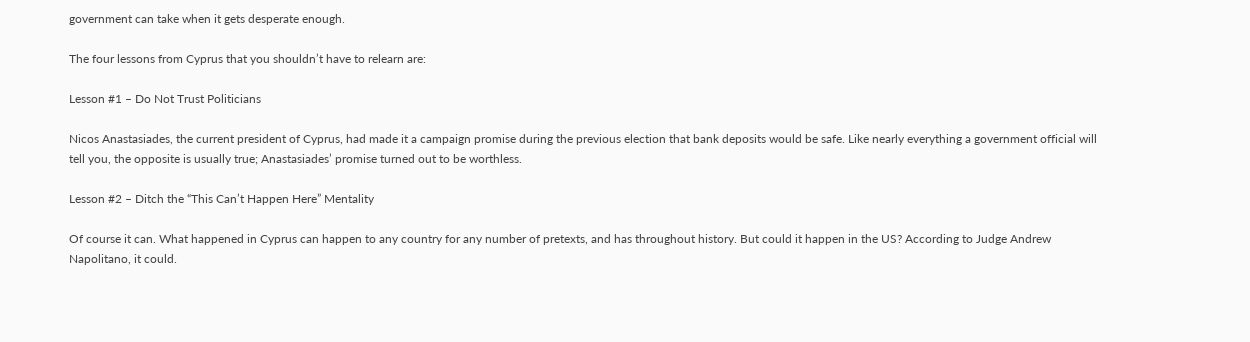government can take when it gets desperate enough.

The four lessons from Cyprus that you shouldn’t have to relearn are:

Lesson #1 – Do Not Trust Politicians

Nicos Anastasiades, the current president of Cyprus, had made it a campaign promise during the previous election that bank deposits would be safe. Like nearly everything a government official will tell you, the opposite is usually true; Anastasiades’ promise turned out to be worthless.

Lesson #2 – Ditch the “This Can’t Happen Here” Mentality

Of course it can. What happened in Cyprus can happen to any country for any number of pretexts, and has throughout history. But could it happen in the US? According to Judge Andrew Napolitano, it could.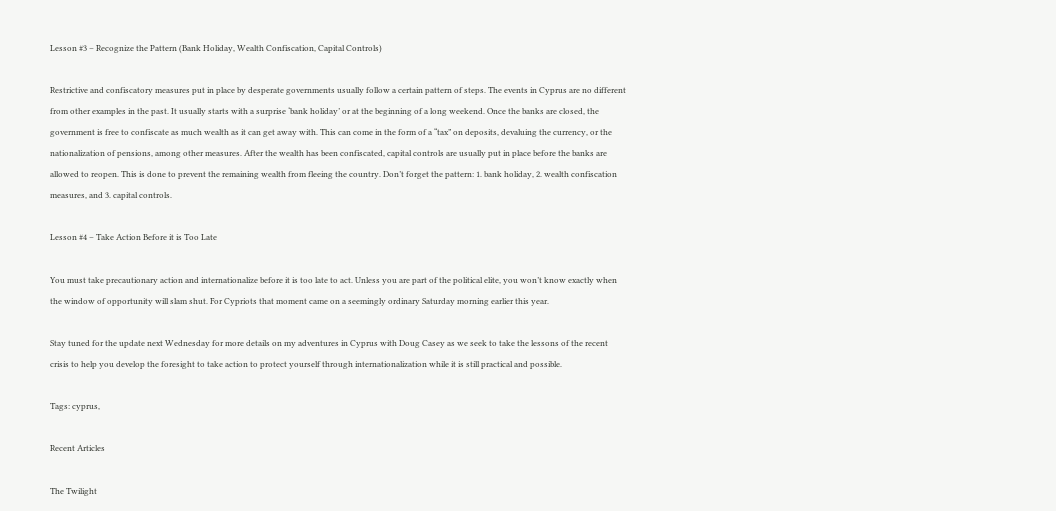Lesson #3 – Recognize the Pattern (Bank Holiday, Wealth Confiscation, Capital Controls)

Restrictive and confiscatory measures put in place by desperate governments usually follow a certain pattern of steps. The events in Cyprus are no different from other examples in the past. It usually starts with a surprise ‘bank holiday’ or at the beginning of a long weekend. Once the banks are closed, the government is free to confiscate as much wealth as it can get away with. This can come in the form of a “tax” on deposits, devaluing the currency, or the nationalization of pensions, among other measures. After the wealth has been confiscated, capital controls are usually put in place before the banks are allowed to reopen. This is done to prevent the remaining wealth from fleeing the country. Don’t forget the pattern: 1. bank holiday, 2. wealth confiscation measures, and 3. capital controls.

Lesson #4 – Take Action Before it is Too Late

You must take precautionary action and internationalize before it is too late to act. Unless you are part of the political elite, you won’t know exactly when the window of opportunity will slam shut. For Cypriots that moment came on a seemingly ordinary Saturday morning earlier this year.

Stay tuned for the update next Wednesday for more details on my adventures in Cyprus with Doug Casey as we seek to take the lessons of the recent crisis to help you develop the foresight to take action to protect yourself through internationalization while it is still practical and possible.

Tags: cyprus,

Recent Articles

The Twilight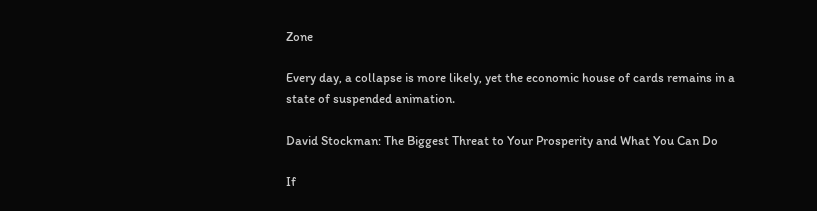Zone

Every day, a collapse is more likely, yet the economic house of cards remains in a state of suspended animation.

David Stockman: The Biggest Threat to Your Prosperity and What You Can Do

If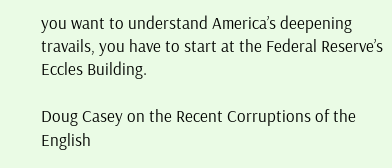you want to understand America’s deepening travails, you have to start at the Federal Reserve’s Eccles Building.

Doug Casey on the Recent Corruptions of the English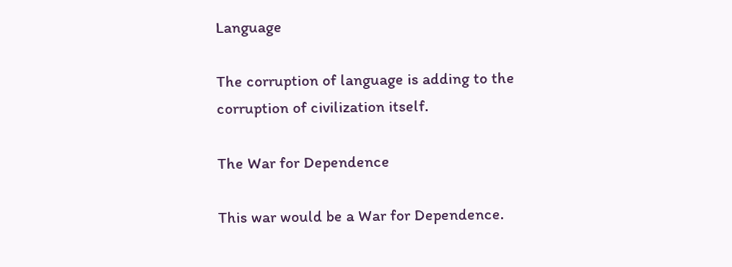Language

The corruption of language is adding to the corruption of civilization itself.

The War for Dependence

This war would be a War for Dependence.